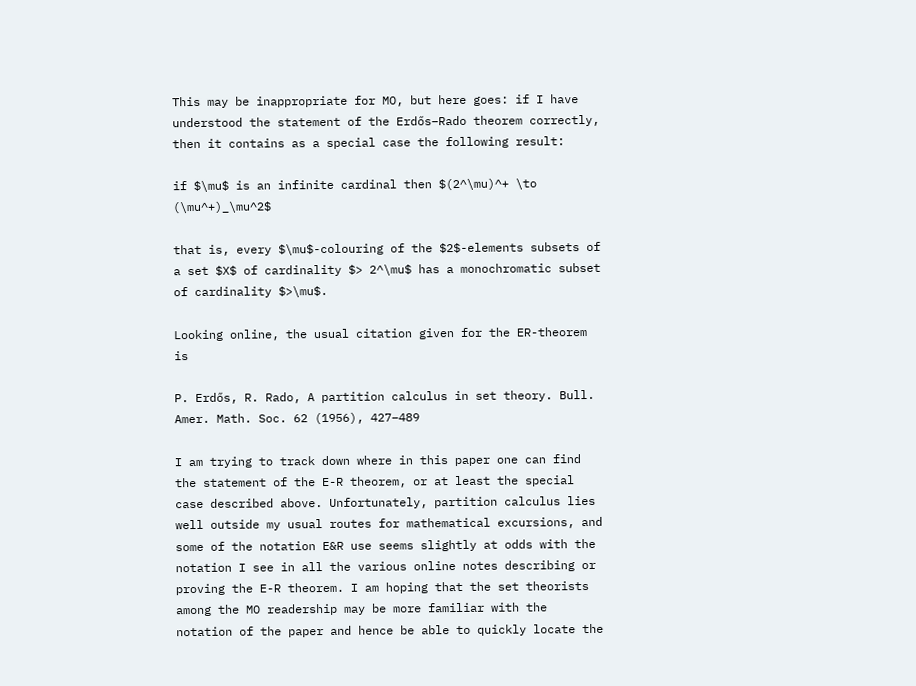This may be inappropriate for MO, but here goes: if I have understood the statement of the Erdős–Rado theorem correctly, then it contains as a special case the following result:

if $\mu$ is an infinite cardinal then $(2^\mu)^+ \to (\mu^+)_\mu^2$

that is, every $\mu$-colouring of the $2$-elements subsets of a set $X$ of cardinality $> 2^\mu$ has a monochromatic subset of cardinality $>\mu$.

Looking online, the usual citation given for the ER-theorem is

P. Erdős, R. Rado, A partition calculus in set theory. Bull. Amer. Math. Soc. 62 (1956), 427–489

I am trying to track down where in this paper one can find the statement of the E-R theorem, or at least the special case described above. Unfortunately, partition calculus lies well outside my usual routes for mathematical excursions, and some of the notation E&R use seems slightly at odds with the notation I see in all the various online notes describing or proving the E-R theorem. I am hoping that the set theorists among the MO readership may be more familiar with the notation of the paper and hence be able to quickly locate the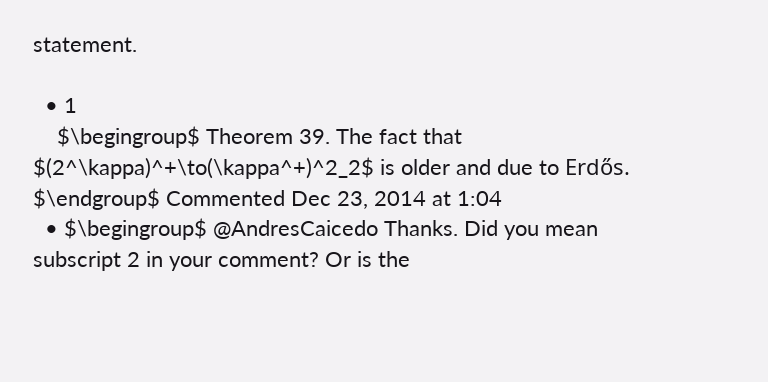statement.

  • 1
    $\begingroup$ Theorem 39. The fact that $(2^\kappa)^+\to(\kappa^+)^2_2$ is older and due to Erdős. $\endgroup$ Commented Dec 23, 2014 at 1:04
  • $\begingroup$ @AndresCaicedo Thanks. Did you mean subscript 2 in your comment? Or is the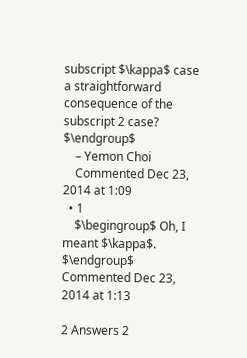subscript $\kappa$ case a straightforward consequence of the subscript 2 case? $\endgroup$
    – Yemon Choi
    Commented Dec 23, 2014 at 1:09
  • 1
    $\begingroup$ Oh, I meant $\kappa$. $\endgroup$ Commented Dec 23, 2014 at 1:13

2 Answers 2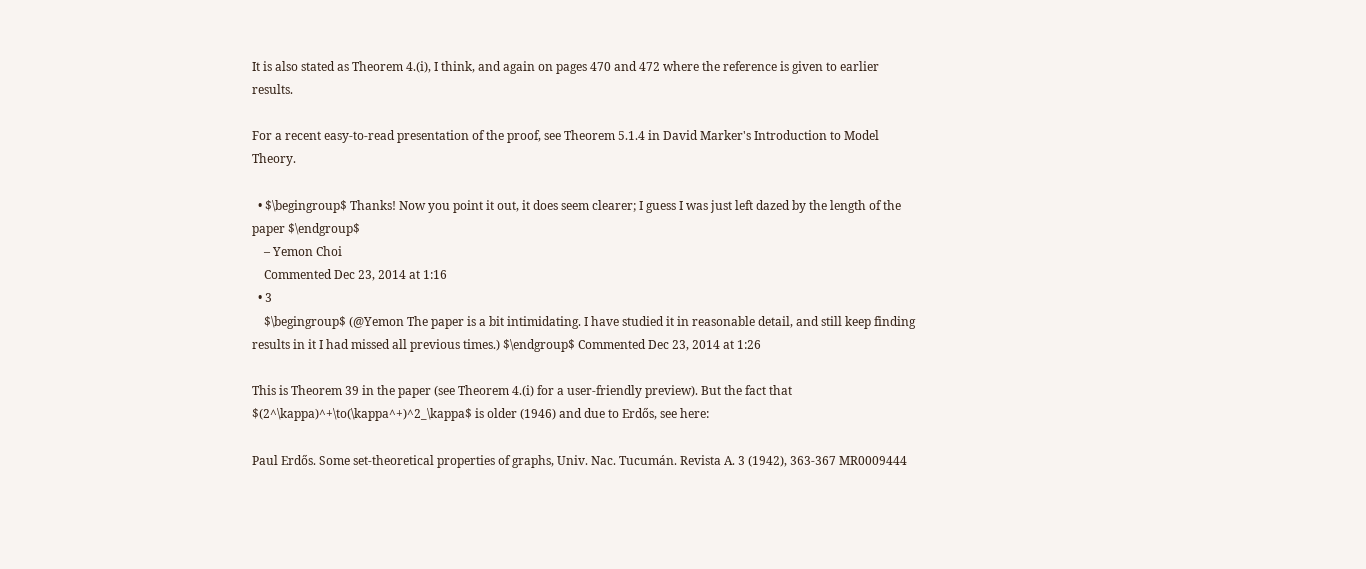It is also stated as Theorem 4.(i), I think, and again on pages 470 and 472 where the reference is given to earlier results.

For a recent easy-to-read presentation of the proof, see Theorem 5.1.4 in David Marker's Introduction to Model Theory.

  • $\begingroup$ Thanks! Now you point it out, it does seem clearer; I guess I was just left dazed by the length of the paper $\endgroup$
    – Yemon Choi
    Commented Dec 23, 2014 at 1:16
  • 3
    $\begingroup$ (@Yemon The paper is a bit intimidating. I have studied it in reasonable detail, and still keep finding results in it I had missed all previous times.) $\endgroup$ Commented Dec 23, 2014 at 1:26

This is Theorem 39 in the paper (see Theorem 4.(i) for a user-friendly preview). But the fact that $(2^\kappa)^+\to(\kappa^+)^2_\kappa$ is older (1946) and due to Erdős, see here:

Paul Erdős. Some set-theoretical properties of graphs, Univ. Nac. Tucumán. Revista A. 3 (1942), 363-367 MR0009444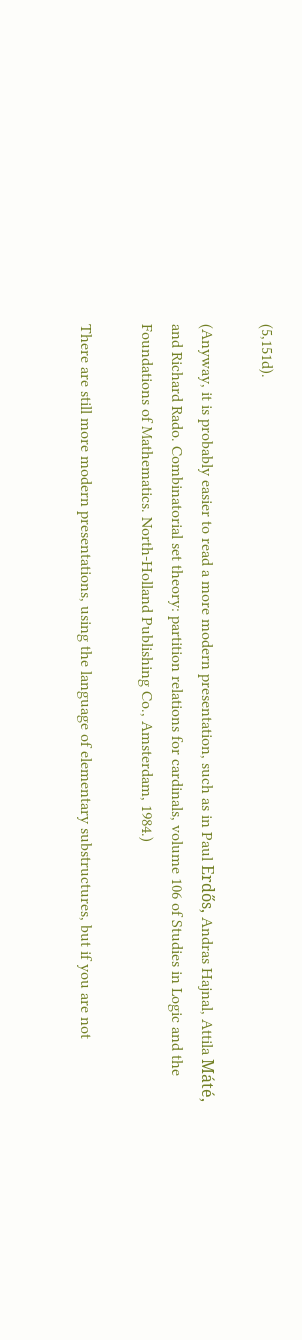(5,151d).

(Anyway, it is probably easier to read a more modern presentation, such as in Paul Erdős, Andras Hajnal, Attila Máté, and Richard Rado. Combinatorial set theory: partition relations for cardinals, volume 106 of Studies in Logic and the Foundations of Mathematics. North-Holland Publishing Co., Amsterdam, 1984.)

There are still more modern presentations, using the language of elementary substructures, but if you are not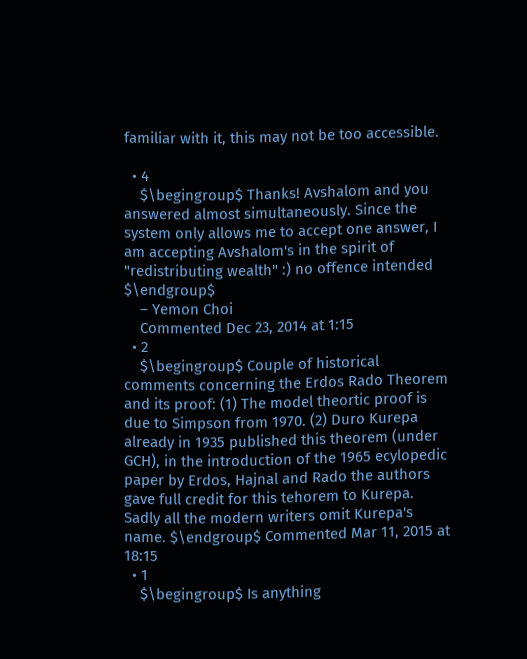familiar with it, this may not be too accessible.

  • 4
    $\begingroup$ Thanks! Avshalom and you answered almost simultaneously. Since the system only allows me to accept one answer, I am accepting Avshalom's in the spirit of "redistributing wealth" :) no offence intended $\endgroup$
    – Yemon Choi
    Commented Dec 23, 2014 at 1:15
  • 2
    $\begingroup$ Couple of historical comments concerning the Erdos Rado Theorem and its proof: (1) The model theortic proof is due to Simpson from 1970. (2) Duro Kurepa already in 1935 published this theorem (under GCH), in the introduction of the 1965 ecylopedic paper by Erdos, Hajnal and Rado the authors gave full credit for this tehorem to Kurepa. Sadly all the modern writers omit Kurepa's name. $\endgroup$ Commented Mar 11, 2015 at 18:15
  • 1
    $\begingroup$ Is anything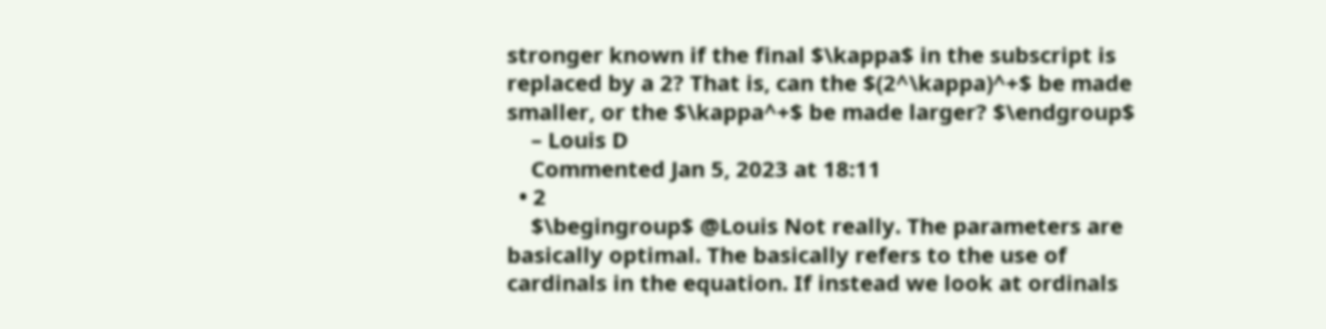stronger known if the final $\kappa$ in the subscript is replaced by a 2? That is, can the $(2^\kappa)^+$ be made smaller, or the $\kappa^+$ be made larger? $\endgroup$
    – Louis D
    Commented Jan 5, 2023 at 18:11
  • 2
    $\begingroup$ @Louis Not really. The parameters are basically optimal. The basically refers to the use of cardinals in the equation. If instead we look at ordinals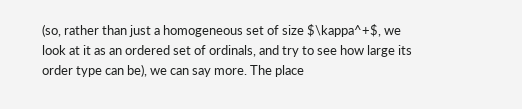(so, rather than just a homogeneous set of size $\kappa^+$, we look at it as an ordered set of ordinals, and try to see how large its order type can be), we can say more. The place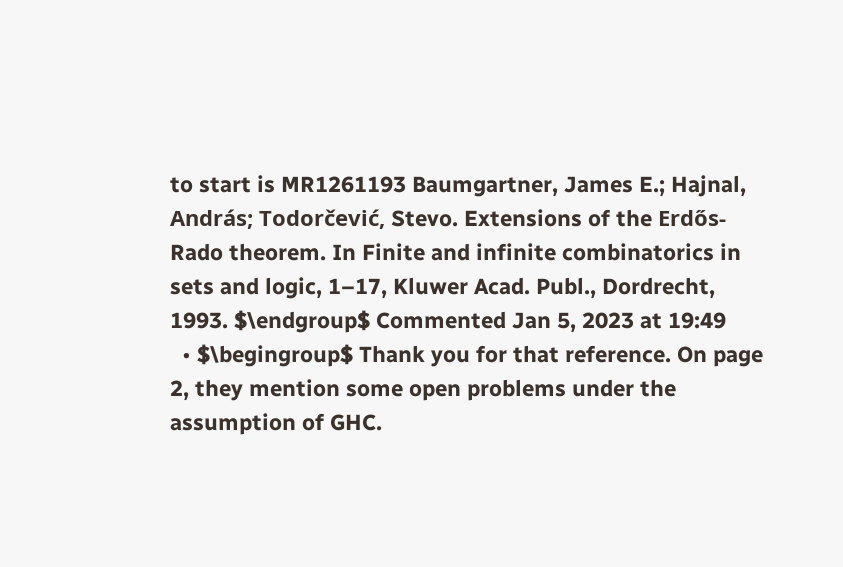to start is MR1261193 Baumgartner, James E.; Hajnal, András; Todorčević, Stevo. Extensions of the Erdős-Rado theorem. In Finite and infinite combinatorics in sets and logic, 1–17, Kluwer Acad. Publ., Dordrecht, 1993. $\endgroup$ Commented Jan 5, 2023 at 19:49
  • $\begingroup$ Thank you for that reference. On page 2, they mention some open problems under the assumption of GHC.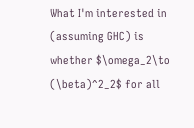What I'm interested in (assuming GHC) is whether $\omega_2\to (\beta)^2_2$ for all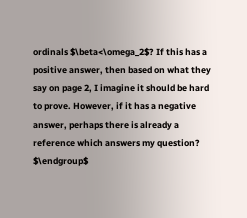ordinals $\beta<\omega_2$? If this has a positive answer, then based on what they say on page 2, I imagine it should be hard to prove. However, if it has a negative answer, perhaps there is already a reference which answers my question? $\endgroup$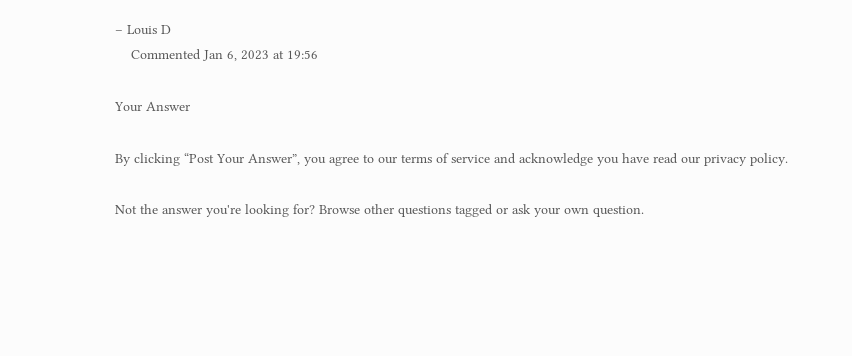– Louis D
    Commented Jan 6, 2023 at 19:56

Your Answer

By clicking “Post Your Answer”, you agree to our terms of service and acknowledge you have read our privacy policy.

Not the answer you're looking for? Browse other questions tagged or ask your own question.